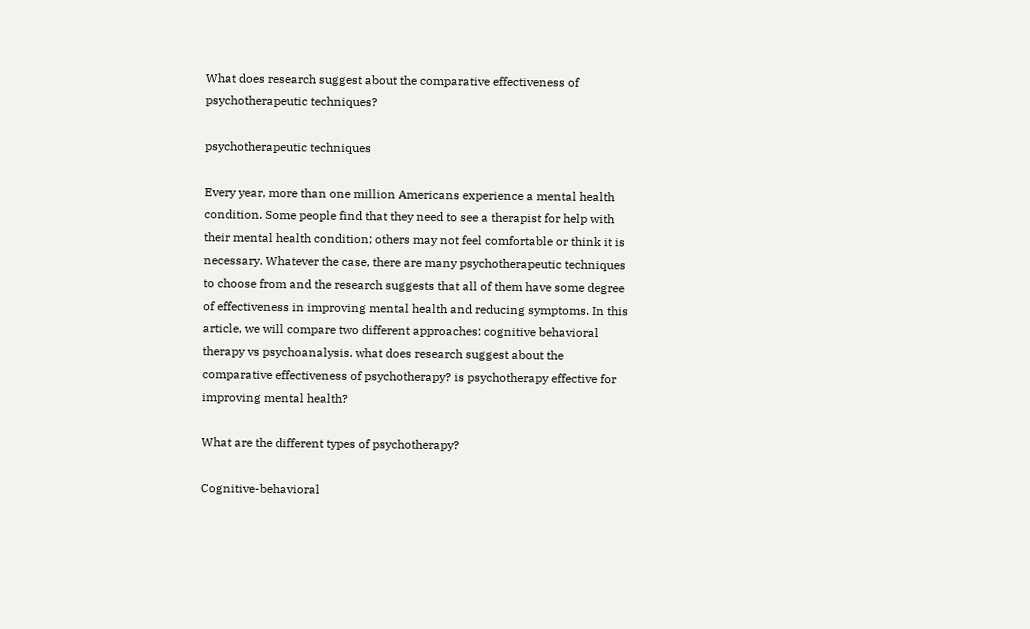What does research suggest about the comparative effectiveness of psychotherapeutic techniques?

psychotherapeutic techniques

Every year, more than one million Americans experience a mental health condition. Some people find that they need to see a therapist for help with their mental health condition; others may not feel comfortable or think it is necessary. Whatever the case, there are many psychotherapeutic techniques to choose from and the research suggests that all of them have some degree of effectiveness in improving mental health and reducing symptoms. In this article, we will compare two different approaches: cognitive behavioral therapy vs psychoanalysis. what does research suggest about the comparative effectiveness of psychotherapy? is psychotherapy effective for improving mental health?

What are the different types of psychotherapy?

Cognitive-behavioral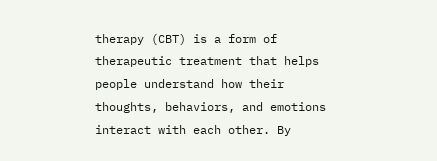therapy (CBT) is a form of therapeutic treatment that helps people understand how their thoughts, behaviors, and emotions interact with each other. By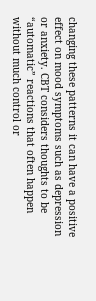changing these patterns it can have a positive effect on mood symptoms such as depression or anxiety. CBT considers thoughts to be “automatic” reactions that often happen without much control or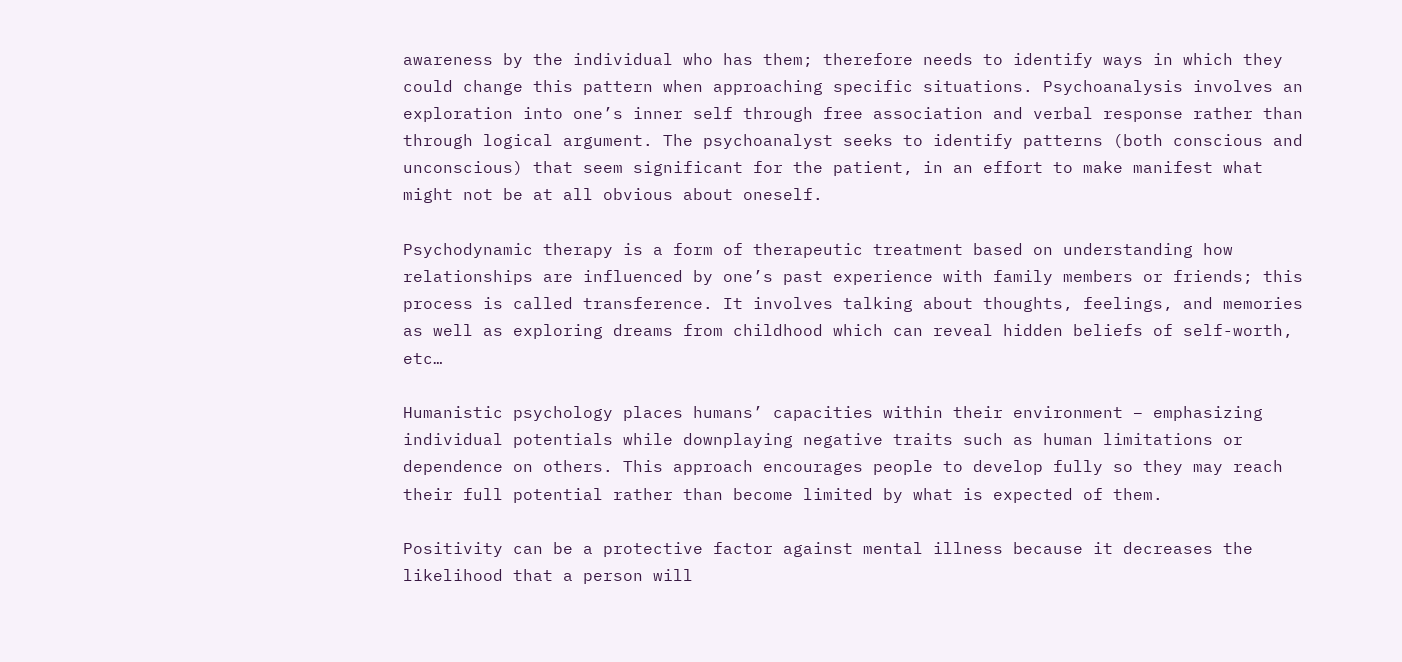awareness by the individual who has them; therefore needs to identify ways in which they could change this pattern when approaching specific situations. Psychoanalysis involves an exploration into one’s inner self through free association and verbal response rather than through logical argument. The psychoanalyst seeks to identify patterns (both conscious and unconscious) that seem significant for the patient, in an effort to make manifest what might not be at all obvious about oneself.

Psychodynamic therapy is a form of therapeutic treatment based on understanding how relationships are influenced by one’s past experience with family members or friends; this process is called transference. It involves talking about thoughts, feelings, and memories as well as exploring dreams from childhood which can reveal hidden beliefs of self-worth, etc…

Humanistic psychology places humans’ capacities within their environment – emphasizing individual potentials while downplaying negative traits such as human limitations or dependence on others. This approach encourages people to develop fully so they may reach their full potential rather than become limited by what is expected of them.

Positivity can be a protective factor against mental illness because it decreases the likelihood that a person will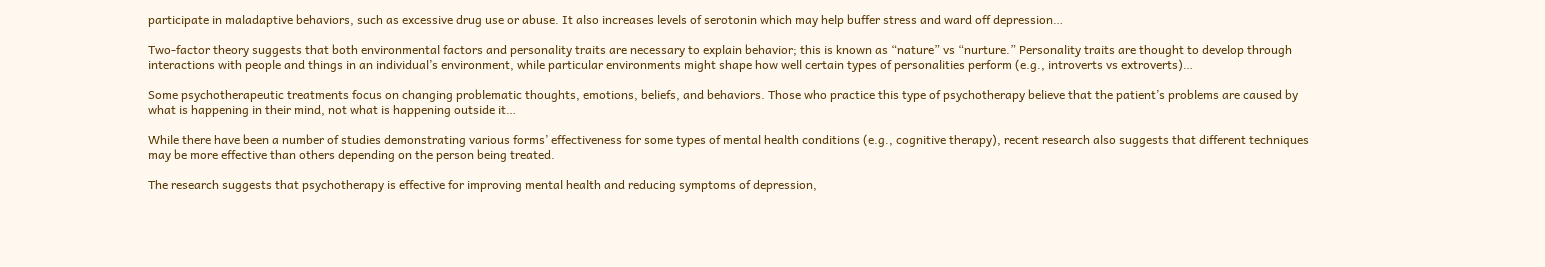participate in maladaptive behaviors, such as excessive drug use or abuse. It also increases levels of serotonin which may help buffer stress and ward off depression…

Two-factor theory suggests that both environmental factors and personality traits are necessary to explain behavior; this is known as “nature” vs “nurture.” Personality traits are thought to develop through interactions with people and things in an individual’s environment, while particular environments might shape how well certain types of personalities perform (e.g., introverts vs extroverts)…

Some psychotherapeutic treatments focus on changing problematic thoughts, emotions, beliefs, and behaviors. Those who practice this type of psychotherapy believe that the patient’s problems are caused by what is happening in their mind, not what is happening outside it…

While there have been a number of studies demonstrating various forms’ effectiveness for some types of mental health conditions (e.g., cognitive therapy), recent research also suggests that different techniques may be more effective than others depending on the person being treated.

The research suggests that psychotherapy is effective for improving mental health and reducing symptoms of depression,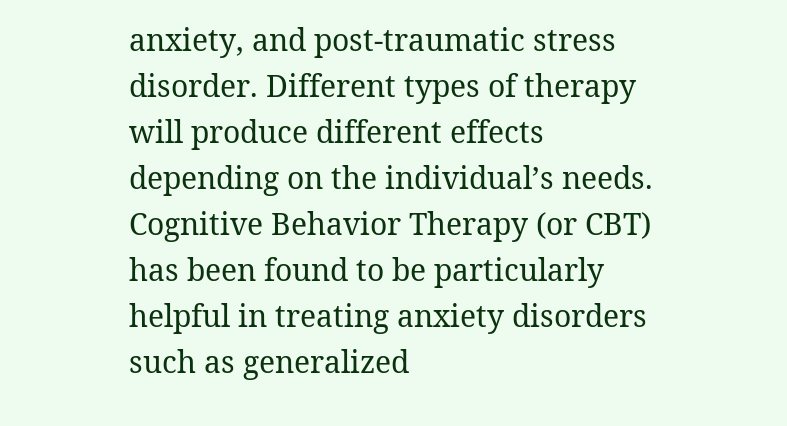anxiety, and post-traumatic stress disorder. Different types of therapy will produce different effects depending on the individual’s needs. Cognitive Behavior Therapy (or CBT) has been found to be particularly helpful in treating anxiety disorders such as generalized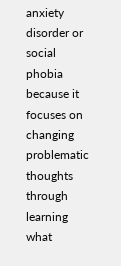anxiety disorder or social phobia because it focuses on changing problematic thoughts through learning what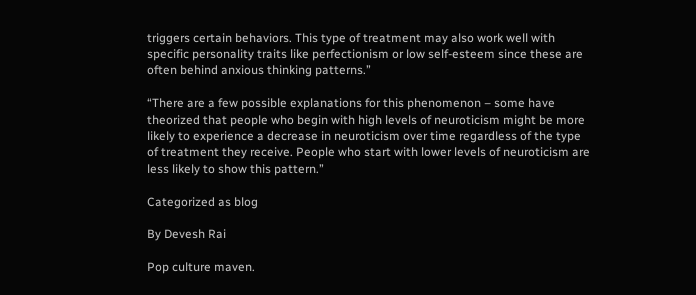triggers certain behaviors. This type of treatment may also work well with specific personality traits like perfectionism or low self-esteem since these are often behind anxious thinking patterns.”

“There are a few possible explanations for this phenomenon – some have theorized that people who begin with high levels of neuroticism might be more likely to experience a decrease in neuroticism over time regardless of the type of treatment they receive. People who start with lower levels of neuroticism are less likely to show this pattern.”

Categorized as blog

By Devesh Rai

Pop culture maven.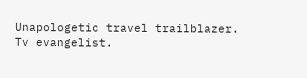Unapologetic travel trailblazer. Tv evangelist.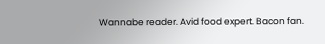Wannabe reader. Avid food expert. Bacon fan.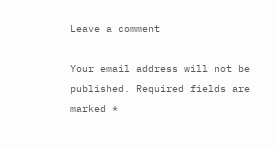Leave a comment

Your email address will not be published. Required fields are marked *